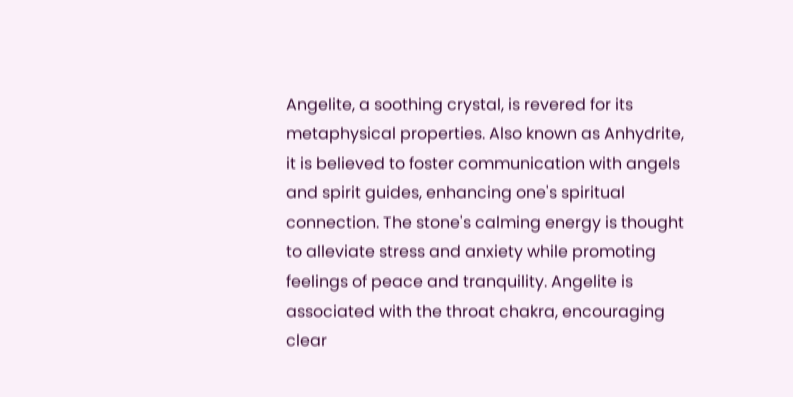Angelite, a soothing crystal, is revered for its metaphysical properties. Also known as Anhydrite, it is believed to foster communication with angels and spirit guides, enhancing one's spiritual connection. The stone's calming energy is thought to alleviate stress and anxiety while promoting feelings of peace and tranquility. Angelite is associated with the throat chakra, encouraging clear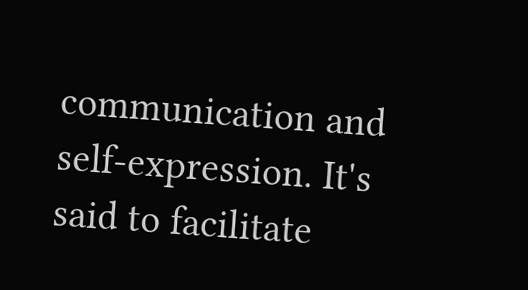communication and self-expression. It's said to facilitate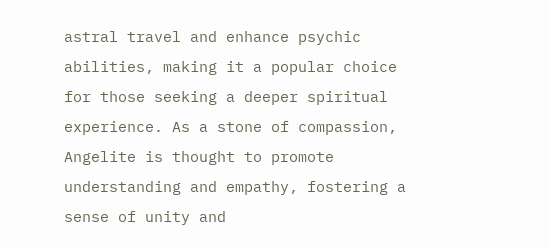astral travel and enhance psychic abilities, making it a popular choice for those seeking a deeper spiritual experience. As a stone of compassion, Angelite is thought to promote understanding and empathy, fostering a sense of unity and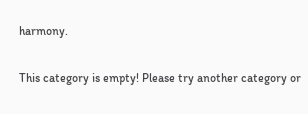harmony.

This category is empty! Please try another category or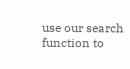use our search function to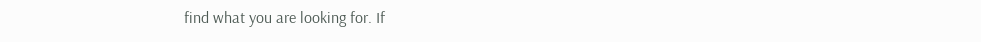find what you are looking for. If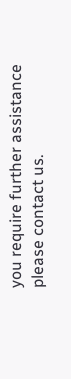you require further assistance please contact us.